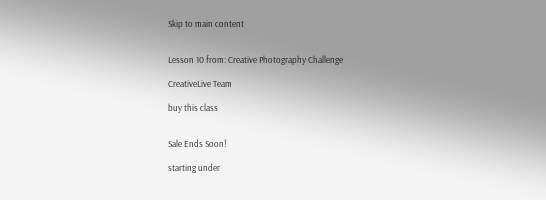Skip to main content


Lesson 10 from: Creative Photography Challenge

CreativeLive Team

buy this class


Sale Ends Soon!

starting under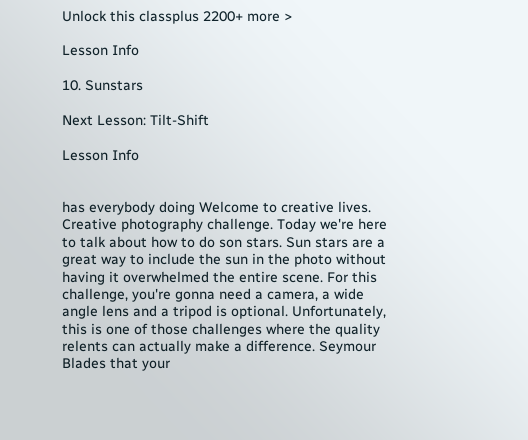Unlock this classplus 2200+ more >

Lesson Info

10. Sunstars

Next Lesson: Tilt-Shift

Lesson Info


has everybody doing Welcome to creative lives. Creative photography challenge. Today we're here to talk about how to do son stars. Sun stars are a great way to include the sun in the photo without having it overwhelmed the entire scene. For this challenge, you're gonna need a camera, a wide angle lens and a tripod is optional. Unfortunately, this is one of those challenges where the quality relents can actually make a difference. Seymour Blades that your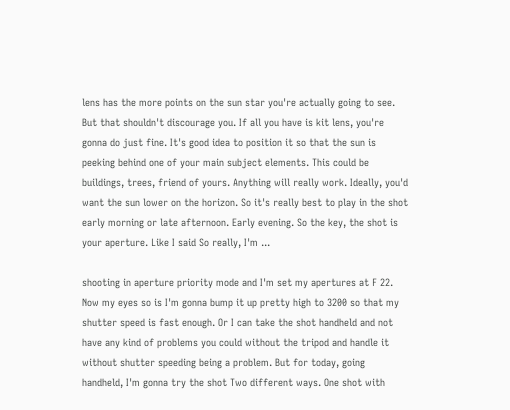lens has the more points on the sun star you're actually going to see. But that shouldn't discourage you. If all you have is kit lens, you're gonna do just fine. It's good idea to position it so that the sun is peeking behind one of your main subject elements. This could be buildings, trees, friend of yours. Anything will really work. Ideally, you'd want the sun lower on the horizon. So it's really best to play in the shot early morning or late afternoon. Early evening. So the key, the shot is your aperture. Like I said So really, I'm ...

shooting in aperture priority mode and I'm set my apertures at F 22. Now my eyes so is I'm gonna bump it up pretty high to 3200 so that my shutter speed is fast enough. Or I can take the shot handheld and not have any kind of problems you could without the tripod and handle it without shutter speeding being a problem. But for today, going handheld, I'm gonna try the shot Two different ways. One shot with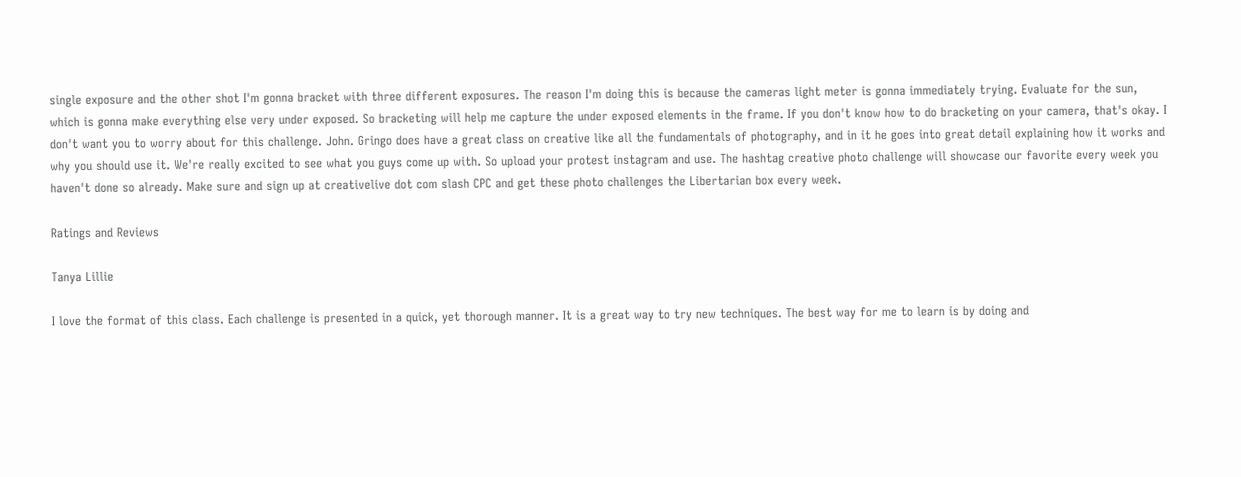single exposure and the other shot I'm gonna bracket with three different exposures. The reason I'm doing this is because the cameras light meter is gonna immediately trying. Evaluate for the sun, which is gonna make everything else very under exposed. So bracketing will help me capture the under exposed elements in the frame. If you don't know how to do bracketing on your camera, that's okay. I don't want you to worry about for this challenge. John. Gringo does have a great class on creative like all the fundamentals of photography, and in it he goes into great detail explaining how it works and why you should use it. We're really excited to see what you guys come up with. So upload your protest instagram and use. The hashtag creative photo challenge will showcase our favorite every week you haven't done so already. Make sure and sign up at creativelive dot com slash CPC and get these photo challenges the Libertarian box every week.

Ratings and Reviews

Tanya Lillie

I love the format of this class. Each challenge is presented in a quick, yet thorough manner. It is a great way to try new techniques. The best way for me to learn is by doing and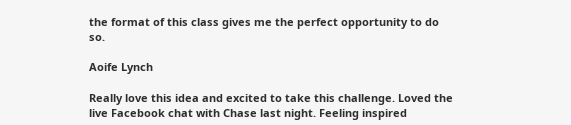the format of this class gives me the perfect opportunity to do so.

Aoife Lynch

Really love this idea and excited to take this challenge. Loved the live Facebook chat with Chase last night. Feeling inspired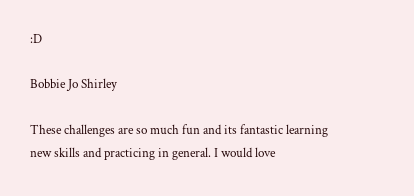:D

Bobbie Jo Shirley

These challenges are so much fun and its fantastic learning new skills and practicing in general. I would love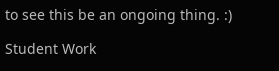to see this be an ongoing thing. :)

Student Work